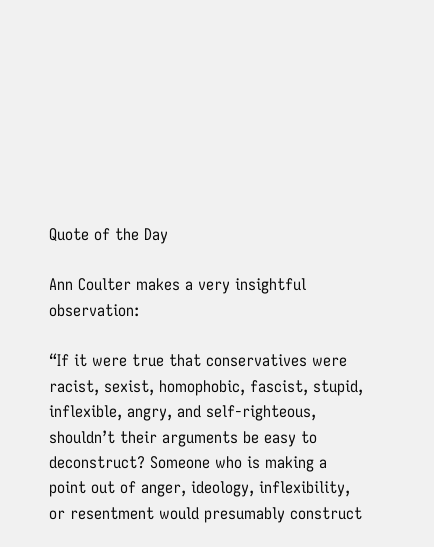Quote of the Day

Ann Coulter makes a very insightful observation:

“If it were true that conservatives were racist, sexist, homophobic, fascist, stupid, inflexible, angry, and self-righteous, shouldn’t their arguments be easy to deconstruct? Someone who is making a point out of anger, ideology, inflexibility, or resentment would presumably construct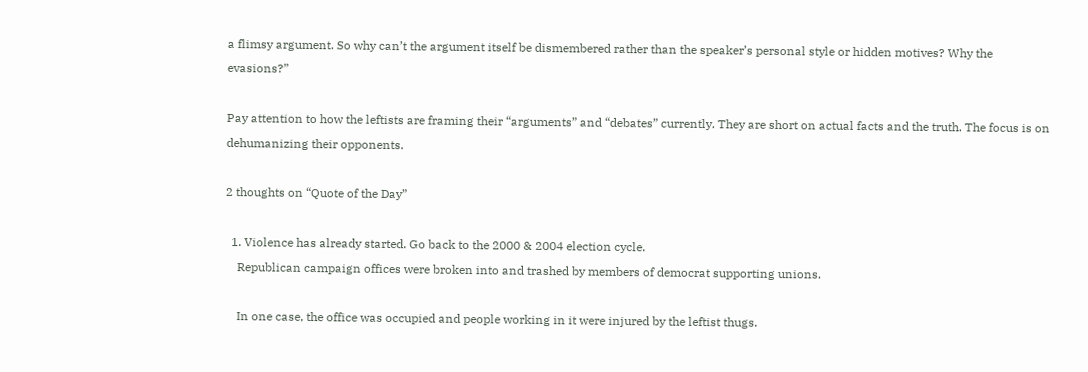a flimsy argument. So why can’t the argument itself be dismembered rather than the speaker’s personal style or hidden motives? Why the evasions?”

Pay attention to how the leftists are framing their “arguments” and “debates” currently. They are short on actual facts and the truth. The focus is on dehumanizing their opponents.

2 thoughts on “Quote of the Day”

  1. Violence has already started. Go back to the 2000 & 2004 election cycle.
    Republican campaign offices were broken into and trashed by members of democrat supporting unions.

    In one case, the office was occupied and people working in it were injured by the leftist thugs.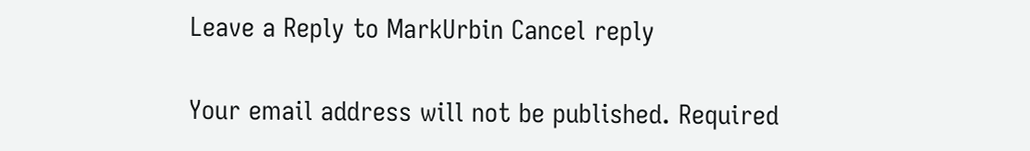Leave a Reply to MarkUrbin Cancel reply

Your email address will not be published. Required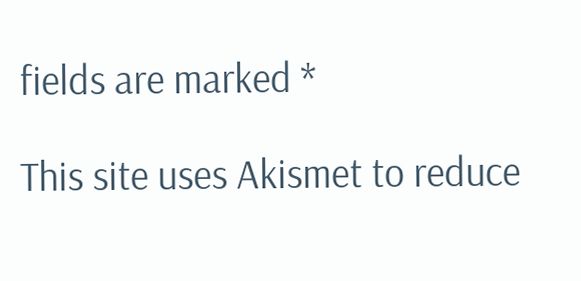fields are marked *

This site uses Akismet to reduce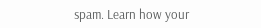spam. Learn how your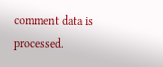comment data is processed.